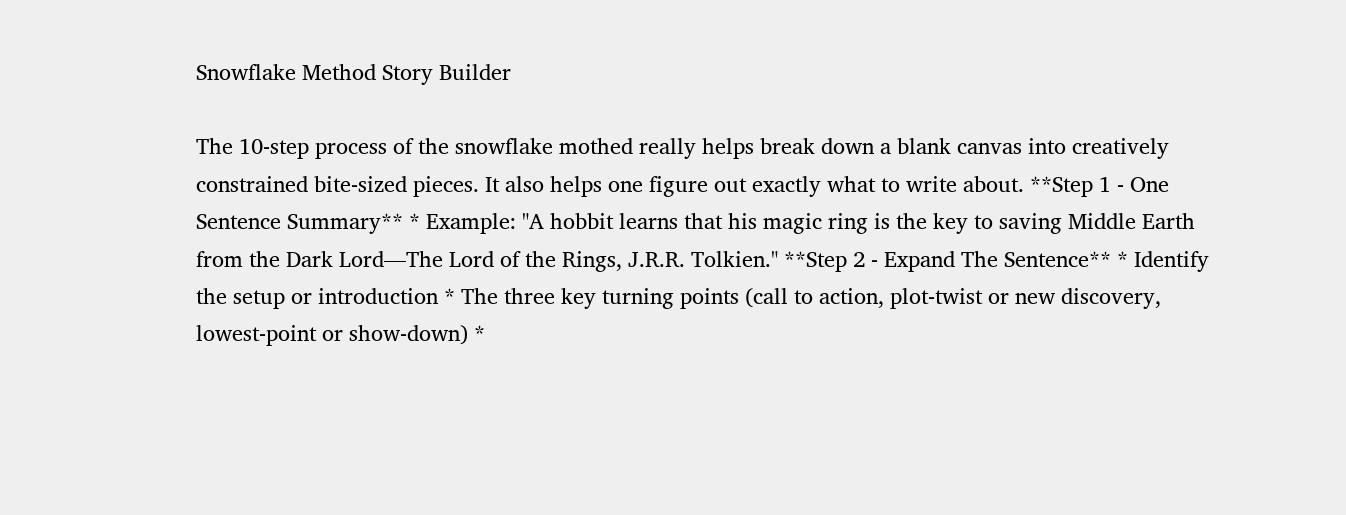Snowflake Method Story Builder

The 10-step process of the snowflake mothed really helps break down a blank canvas into creatively constrained bite-sized pieces. It also helps one figure out exactly what to write about. **Step 1 - One Sentence Summary** * Example: "A hobbit learns that his magic ring is the key to saving Middle Earth from the Dark Lord—The Lord of the Rings, J.R.R. Tolkien." **Step 2 - Expand The Sentence** * Identify the setup or introduction * The three key turning points (call to action, plot-twist or new discovery, lowest-point or show-down) *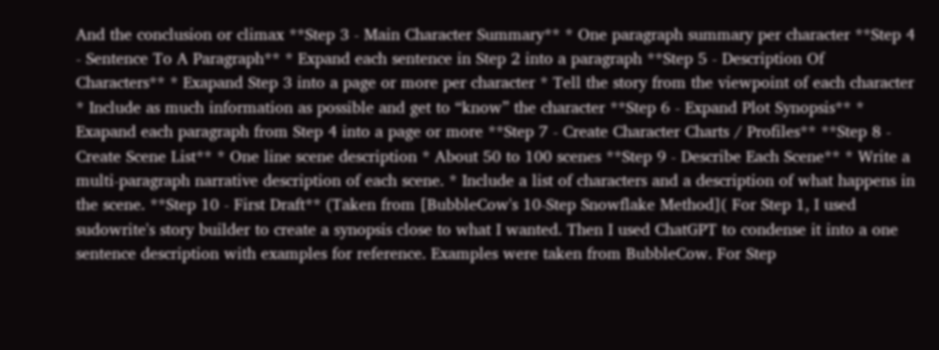And the conclusion or climax **Step 3 - Main Character Summary** * One paragraph summary per character **Step 4 - Sentence To A Paragraph** * Expand each sentence in Step 2 into a paragraph **Step 5 - Description Of Characters** * Exapand Step 3 into a page or more per character * Tell the story from the viewpoint of each character * Include as much information as possible and get to “know” the character **Step 6 - Expand Plot Synopsis** * Exapand each paragraph from Step 4 into a page or more **Step 7 - Create Character Charts / Profiles** **Step 8 - Create Scene List** * One line scene description * About 50 to 100 scenes **Step 9 - Describe Each Scene** * Write a multi-paragraph narrative description of each scene. * Include a list of characters and a description of what happens in the scene. **Step 10 - First Draft** (Taken from [BubbleCow's 10-Step Snowflake Method]( For Step 1, I used sudowrite's story builder to create a synopsis close to what I wanted. Then I used ChatGPT to condense it into a one sentence description with examples for reference. Examples were taken from BubbleCow. For Step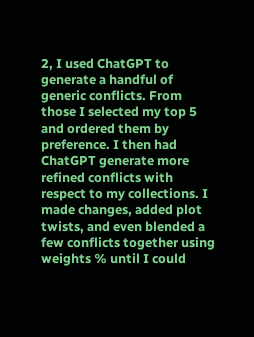2, I used ChatGPT to generate a handful of generic conflicts. From those I selected my top 5 and ordered them by preference. I then had ChatGPT generate more refined conflicts with respect to my collections. I made changes, added plot twists, and even blended a few conflicts together using weights % until I could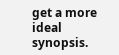get a more ideal synopsis.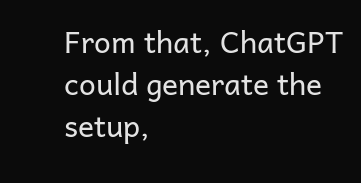From that, ChatGPT could generate the setup,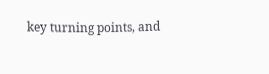key turning points, and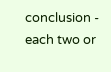conclusion - each two or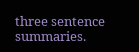three sentence summaries.